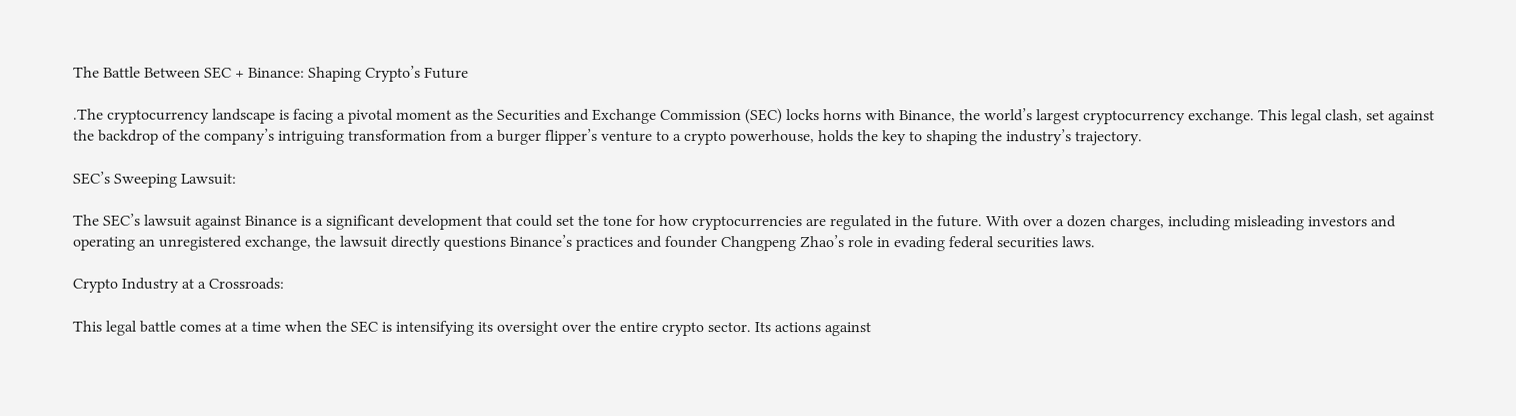The Battle Between SEC + Binance: Shaping Crypto’s Future

.The cryptocurrency landscape is facing a pivotal moment as the Securities and Exchange Commission (SEC) locks horns with Binance, the world’s largest cryptocurrency exchange. This legal clash, set against the backdrop of the company’s intriguing transformation from a burger flipper’s venture to a crypto powerhouse, holds the key to shaping the industry’s trajectory.

SEC’s Sweeping Lawsuit:

The SEC’s lawsuit against Binance is a significant development that could set the tone for how cryptocurrencies are regulated in the future. With over a dozen charges, including misleading investors and operating an unregistered exchange, the lawsuit directly questions Binance’s practices and founder Changpeng Zhao’s role in evading federal securities laws.

Crypto Industry at a Crossroads:

This legal battle comes at a time when the SEC is intensifying its oversight over the entire crypto sector. Its actions against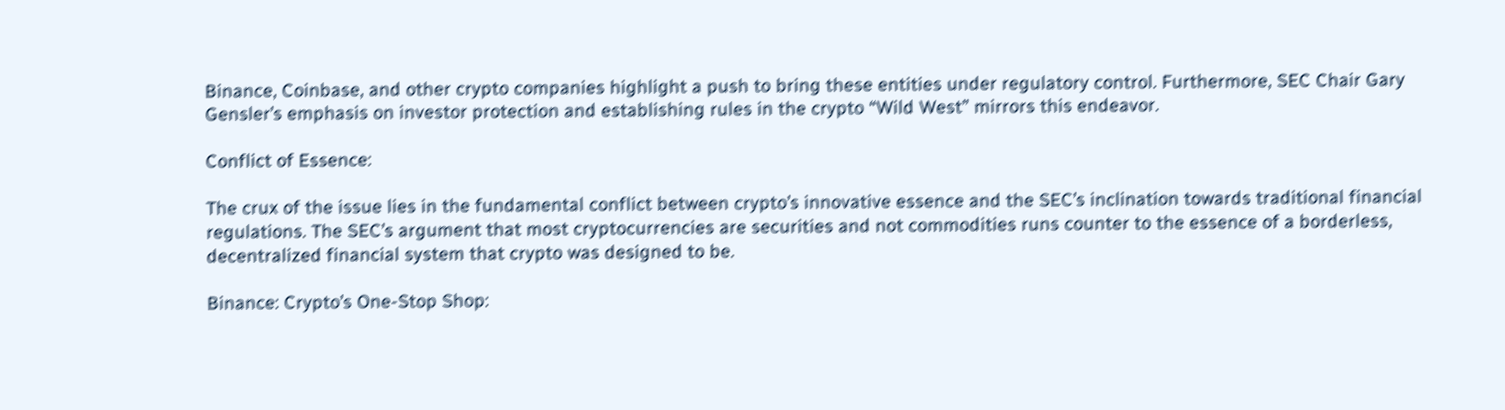Binance, Coinbase, and other crypto companies highlight a push to bring these entities under regulatory control. Furthermore, SEC Chair Gary Gensler’s emphasis on investor protection and establishing rules in the crypto “Wild West” mirrors this endeavor.

Conflict of Essence:

The crux of the issue lies in the fundamental conflict between crypto’s innovative essence and the SEC’s inclination towards traditional financial regulations. The SEC’s argument that most cryptocurrencies are securities and not commodities runs counter to the essence of a borderless, decentralized financial system that crypto was designed to be.

Binance: Crypto’s One-Stop Shop: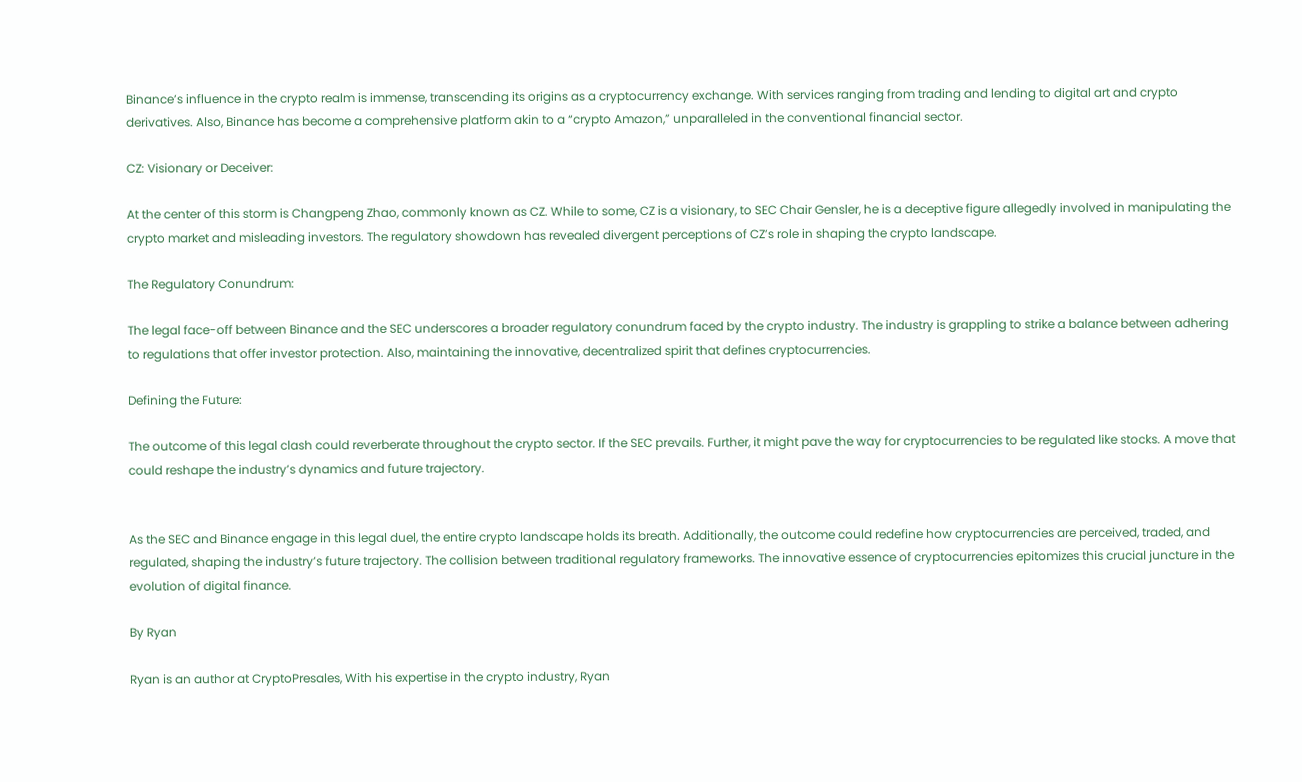Binance’s influence in the crypto realm is immense, transcending its origins as a cryptocurrency exchange. With services ranging from trading and lending to digital art and crypto derivatives. Also, Binance has become a comprehensive platform akin to a “crypto Amazon,” unparalleled in the conventional financial sector.

CZ: Visionary or Deceiver:

At the center of this storm is Changpeng Zhao, commonly known as CZ. While to some, CZ is a visionary, to SEC Chair Gensler, he is a deceptive figure allegedly involved in manipulating the crypto market and misleading investors. The regulatory showdown has revealed divergent perceptions of CZ’s role in shaping the crypto landscape.

The Regulatory Conundrum:

The legal face-off between Binance and the SEC underscores a broader regulatory conundrum faced by the crypto industry. The industry is grappling to strike a balance between adhering to regulations that offer investor protection. Also, maintaining the innovative, decentralized spirit that defines cryptocurrencies.

Defining the Future:

The outcome of this legal clash could reverberate throughout the crypto sector. If the SEC prevails. Further, it might pave the way for cryptocurrencies to be regulated like stocks. A move that could reshape the industry’s dynamics and future trajectory.


As the SEC and Binance engage in this legal duel, the entire crypto landscape holds its breath. Additionally, the outcome could redefine how cryptocurrencies are perceived, traded, and regulated, shaping the industry’s future trajectory. The collision between traditional regulatory frameworks. The innovative essence of cryptocurrencies epitomizes this crucial juncture in the evolution of digital finance.

By Ryan

Ryan is an author at CryptoPresales, With his expertise in the crypto industry, Ryan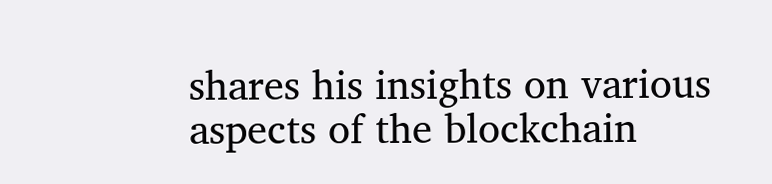shares his insights on various aspects of the blockchain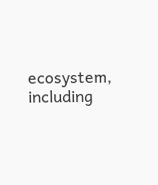ecosystem, including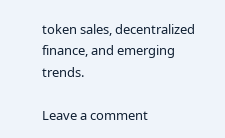token sales, decentralized finance, and emerging trends.

Leave a comment